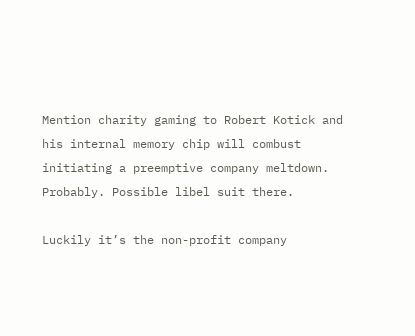Mention charity gaming to Robert Kotick and his internal memory chip will combust initiating a preemptive company meltdown. Probably. Possible libel suit there.

Luckily it’s the non-profit company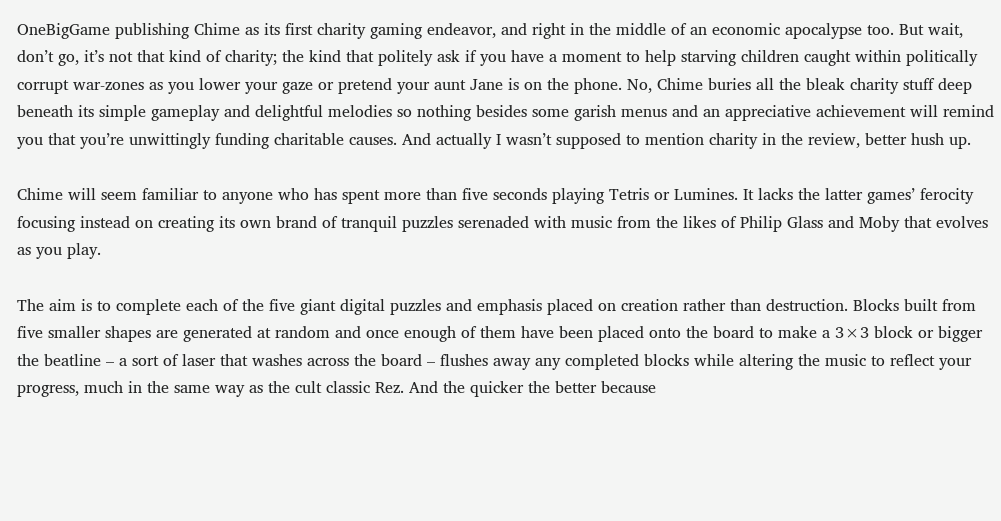OneBigGame publishing Chime as its first charity gaming endeavor, and right in the middle of an economic apocalypse too. But wait, don’t go, it’s not that kind of charity; the kind that politely ask if you have a moment to help starving children caught within politically corrupt war-zones as you lower your gaze or pretend your aunt Jane is on the phone. No, Chime buries all the bleak charity stuff deep beneath its simple gameplay and delightful melodies so nothing besides some garish menus and an appreciative achievement will remind you that you’re unwittingly funding charitable causes. And actually I wasn’t supposed to mention charity in the review, better hush up.

Chime will seem familiar to anyone who has spent more than five seconds playing Tetris or Lumines. It lacks the latter games’ ferocity focusing instead on creating its own brand of tranquil puzzles serenaded with music from the likes of Philip Glass and Moby that evolves as you play.

The aim is to complete each of the five giant digital puzzles and emphasis placed on creation rather than destruction. Blocks built from five smaller shapes are generated at random and once enough of them have been placed onto the board to make a 3×3 block or bigger the beatline – a sort of laser that washes across the board – flushes away any completed blocks while altering the music to reflect your progress, much in the same way as the cult classic Rez. And the quicker the better because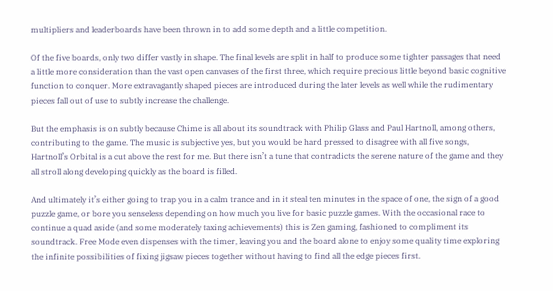multipliers and leaderboards have been thrown in to add some depth and a little competition.

Of the five boards, only two differ vastly in shape. The final levels are split in half to produce some tighter passages that need a little more consideration than the vast open canvases of the first three, which require precious little beyond basic cognitive function to conquer. More extravagantly shaped pieces are introduced during the later levels as well while the rudimentary pieces fall out of use to subtly increase the challenge.

But the emphasis is on subtly because Chime is all about its soundtrack with Philip Glass and Paul Hartnoll, among others, contributing to the game. The music is subjective yes, but you would be hard pressed to disagree with all five songs, Hartnoll’s Orbital is a cut above the rest for me. But there isn’t a tune that contradicts the serene nature of the game and they all stroll along developing quickly as the board is filled.

And ultimately it’s either going to trap you in a calm trance and in it steal ten minutes in the space of one, the sign of a good puzzle game, or bore you senseless depending on how much you live for basic puzzle games. With the occasional race to continue a quad aside (and some moderately taxing achievements) this is Zen gaming, fashioned to compliment its soundtrack. Free Mode even dispenses with the timer, leaving you and the board alone to enjoy some quality time exploring the infinite possibilities of fixing jigsaw pieces together without having to find all the edge pieces first.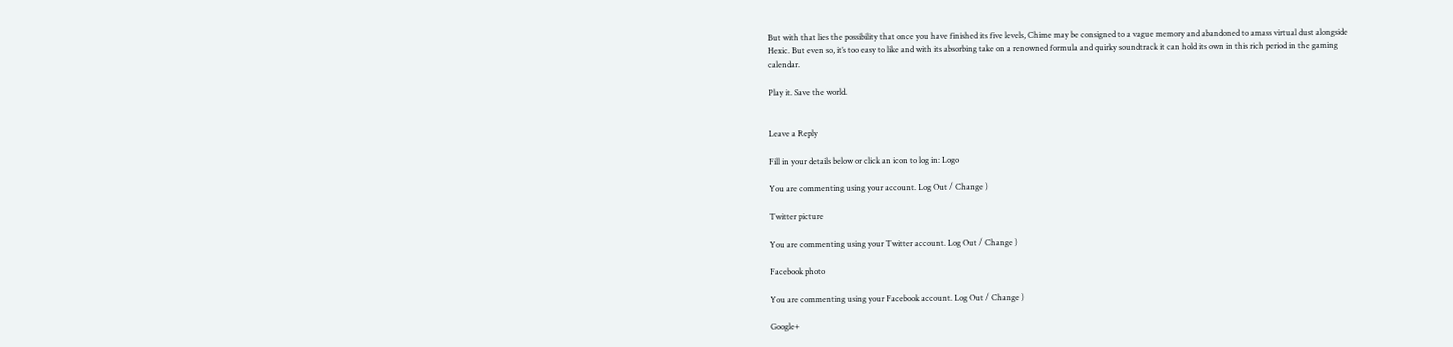But with that lies the possibility that once you have finished its five levels, Chime may be consigned to a vague memory and abandoned to amass virtual dust alongside Hexic. But even so, it’s too easy to like and with its absorbing take on a renowned formula and quirky soundtrack it can hold its own in this rich period in the gaming calendar.

Play it. Save the world.


Leave a Reply

Fill in your details below or click an icon to log in: Logo

You are commenting using your account. Log Out / Change )

Twitter picture

You are commenting using your Twitter account. Log Out / Change )

Facebook photo

You are commenting using your Facebook account. Log Out / Change )

Google+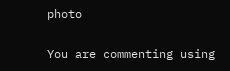photo

You are commenting using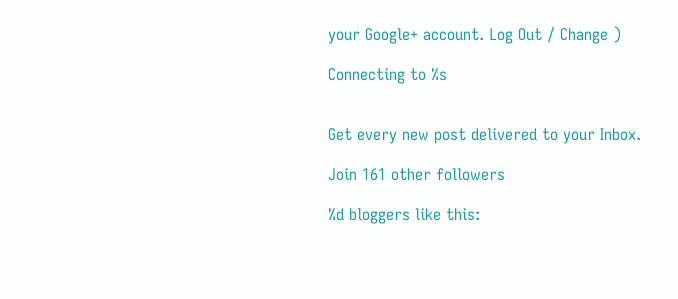your Google+ account. Log Out / Change )

Connecting to %s


Get every new post delivered to your Inbox.

Join 161 other followers

%d bloggers like this: